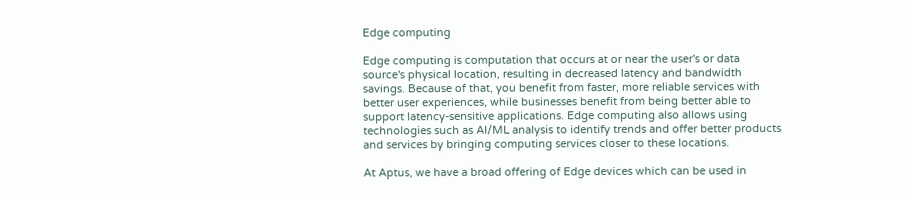Edge computing

Edge computing is computation that occurs at or near the user's or data source's physical location, resulting in decreased latency and bandwidth savings. Because of that, you benefit from faster, more reliable services with better user experiences, while businesses benefit from being better able to support latency-sensitive applications. Edge computing also allows using technologies such as AI/ML analysis to identify trends and offer better products and services by bringing computing services closer to these locations.

At Aptus, we have a broad offering of Edge devices which can be used in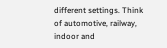different settings. Think of automotive, railway, indoor and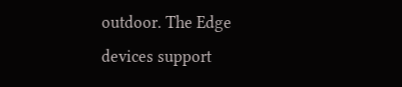outdoor. The Edge devices support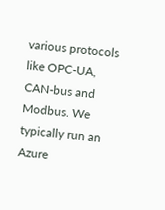various protocols like OPC-UA, CAN-bus and Modbus. We typically run an Azure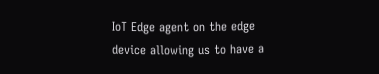IoT Edge agent on the edge device allowing us to have a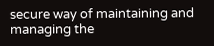secure way of maintaining and managing the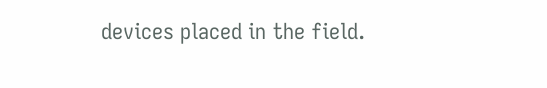devices placed in the field.